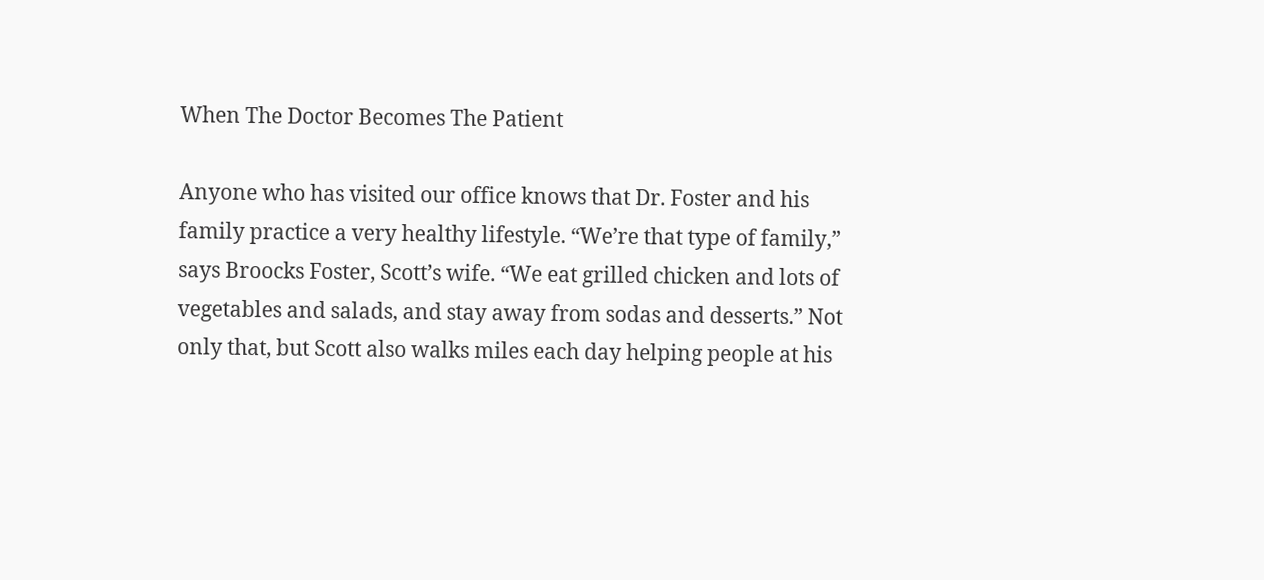When The Doctor Becomes The Patient

Anyone who has visited our office knows that Dr. Foster and his family practice a very healthy lifestyle. “We’re that type of family,” says Broocks Foster, Scott’s wife. “We eat grilled chicken and lots of vegetables and salads, and stay away from sodas and desserts.” Not only that, but Scott also walks miles each day helping people at his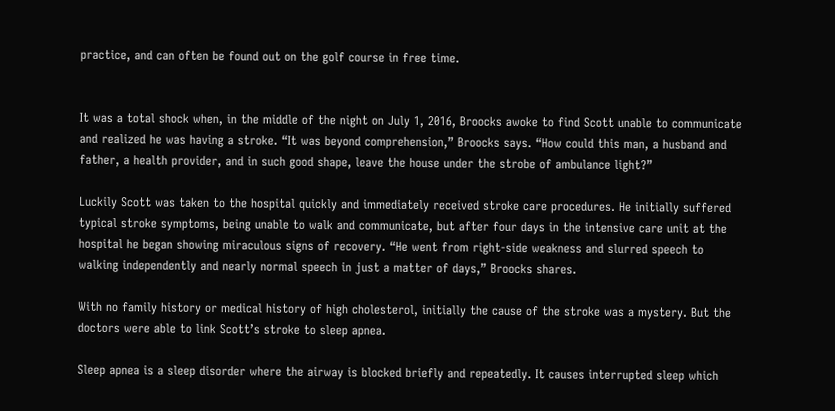practice, and can often be found out on the golf course in free time.


It was a total shock when, in the middle of the night on July 1, 2016, Broocks awoke to find Scott unable to communicate and realized he was having a stroke. “It was beyond comprehension,” Broocks says. “How could this man, a husband and father, a health provider, and in such good shape, leave the house under the strobe of ambulance light?”

Luckily Scott was taken to the hospital quickly and immediately received stroke care procedures. He initially suffered typical stroke symptoms, being unable to walk and communicate, but after four days in the intensive care unit at the hospital he began showing miraculous signs of recovery. “He went from right-side weakness and slurred speech to walking independently and nearly normal speech in just a matter of days,” Broocks shares.

With no family history or medical history of high cholesterol, initially the cause of the stroke was a mystery. But the doctors were able to link Scott’s stroke to sleep apnea.

Sleep apnea is a sleep disorder where the airway is blocked briefly and repeatedly. It causes interrupted sleep which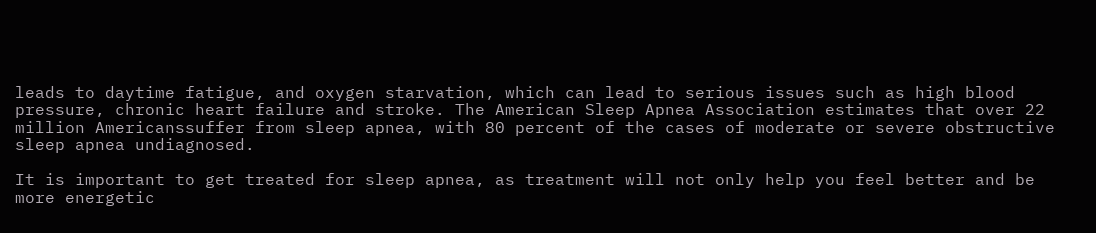leads to daytime fatigue, and oxygen starvation, which can lead to serious issues such as high blood pressure, chronic heart failure and stroke. The American Sleep Apnea Association estimates that over 22 million Americanssuffer from sleep apnea, with 80 percent of the cases of moderate or severe obstructive sleep apnea undiagnosed.

It is important to get treated for sleep apnea, as treatment will not only help you feel better and be more energetic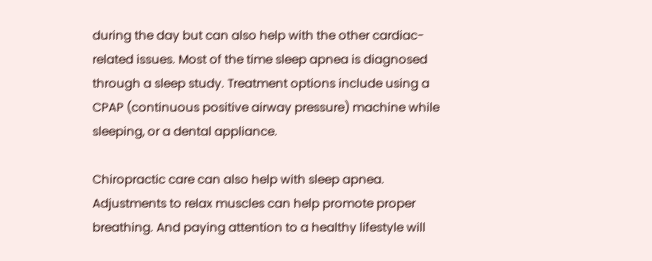during the day but can also help with the other cardiac-related issues. Most of the time sleep apnea is diagnosed through a sleep study. Treatment options include using a CPAP (continuous positive airway pressure) machine while sleeping, or a dental appliance.

Chiropractic care can also help with sleep apnea. Adjustments to relax muscles can help promote proper breathing. And paying attention to a healthy lifestyle will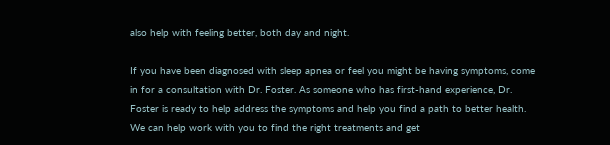also help with feeling better, both day and night.

If you have been diagnosed with sleep apnea or feel you might be having symptoms, come in for a consultation with Dr. Foster. As someone who has first-hand experience, Dr. Foster is ready to help address the symptoms and help you find a path to better health. We can help work with you to find the right treatments and get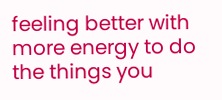feeling better with more energy to do the things you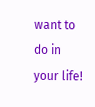want to do in your life!